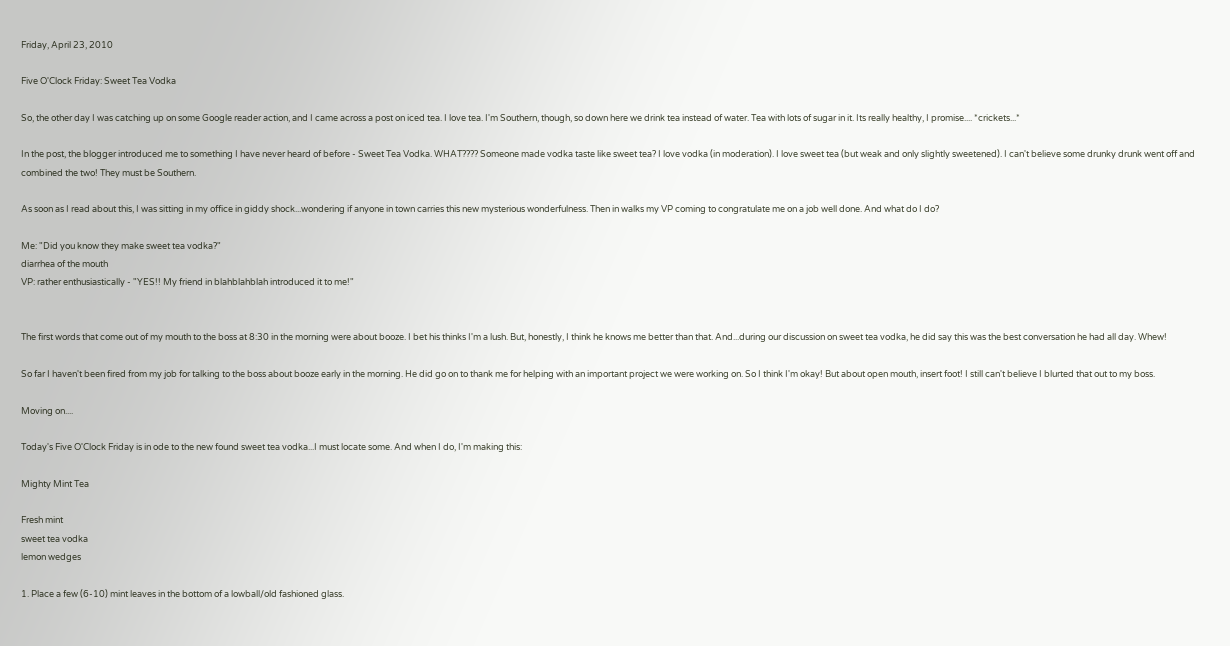Friday, April 23, 2010

Five O'Clock Friday: Sweet Tea Vodka

So, the other day I was catching up on some Google reader action, and I came across a post on iced tea. I love tea. I'm Southern, though, so down here we drink tea instead of water. Tea with lots of sugar in it. Its really healthy, I promise.... *crickets...*

In the post, the blogger introduced me to something I have never heard of before - Sweet Tea Vodka. WHAT???? Someone made vodka taste like sweet tea? I love vodka (in moderation). I love sweet tea (but weak and only slightly sweetened). I can't believe some drunky drunk went off and combined the two! They must be Southern.

As soon as I read about this, I was sitting in my office in giddy shock...wondering if anyone in town carries this new mysterious wonderfulness. Then in walks my VP coming to congratulate me on a job well done. And what do I do?

Me: "Did you know they make sweet tea vodka?"
diarrhea of the mouth
VP: rather enthusiastically - "YES!! My friend in blahblahblah introduced it to me!"


The first words that come out of my mouth to the boss at 8:30 in the morning were about booze. I bet his thinks I'm a lush. But, honestly, I think he knows me better than that. And...during our discussion on sweet tea vodka, he did say this was the best conversation he had all day. Whew!

So far I haven't been fired from my job for talking to the boss about booze early in the morning. He did go on to thank me for helping with an important project we were working on. So I think I'm okay! But about open mouth, insert foot! I still can't believe I blurted that out to my boss.

Moving on....

Today's Five O'Clock Friday is in ode to the new found sweet tea vodka...I must locate some. And when I do, I'm making this:

Mighty Mint Tea

Fresh mint
sweet tea vodka
lemon wedges

1. Place a few (6-10) mint leaves in the bottom of a lowball/old fashioned glass.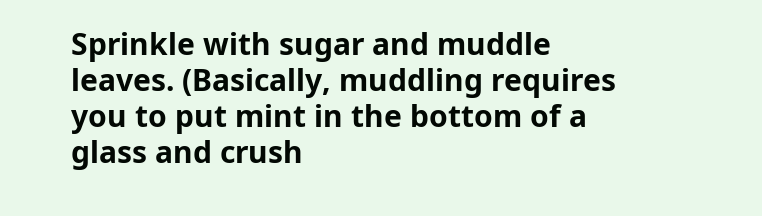Sprinkle with sugar and muddle leaves. (Basically, muddling requires you to put mint in the bottom of a glass and crush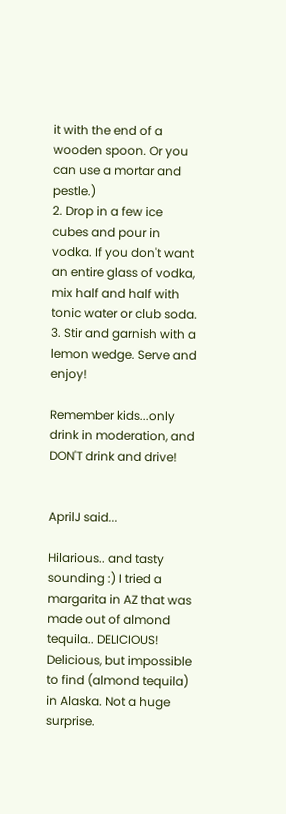it with the end of a wooden spoon. Or you can use a mortar and pestle.)
2. Drop in a few ice cubes and pour in vodka. If you don't want an entire glass of vodka, mix half and half with tonic water or club soda.
3. Stir and garnish with a lemon wedge. Serve and enjoy!

Remember kids...only drink in moderation, and DON'T drink and drive!


AprilJ said...

Hilarious.. and tasty sounding :) I tried a margarita in AZ that was made out of almond tequila.. DELICIOUS! Delicious, but impossible to find (almond tequila) in Alaska. Not a huge surprise.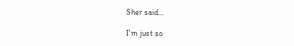Sher said...

I'm just so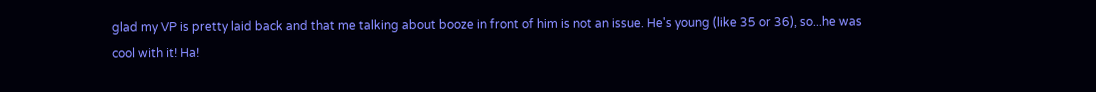glad my VP is pretty laid back and that me talking about booze in front of him is not an issue. He's young (like 35 or 36), so...he was cool with it! Ha!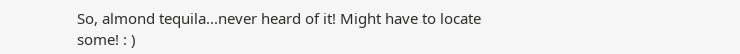So, almond tequila...never heard of it! Might have to locate some! : )